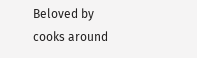Beloved by cooks around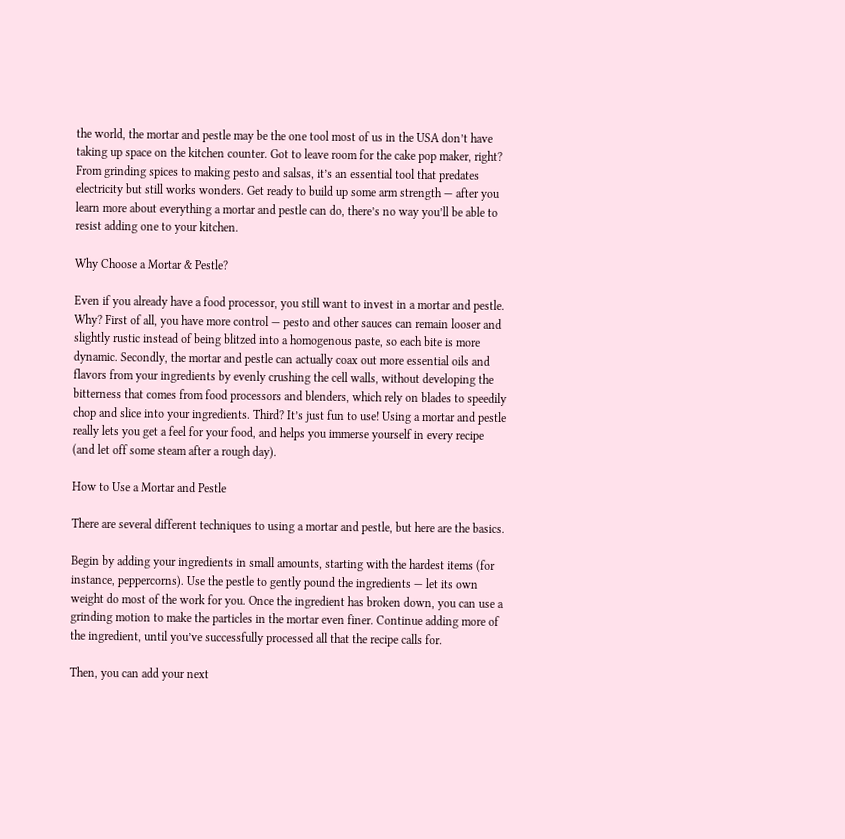the world, the mortar and pestle may be the one tool most of us in the USA don’t have taking up space on the kitchen counter. Got to leave room for the cake pop maker, right? From grinding spices to making pesto and salsas, it’s an essential tool that predates electricity but still works wonders. Get ready to build up some arm strength — after you learn more about everything a mortar and pestle can do, there’s no way you’ll be able to resist adding one to your kitchen.

Why Choose a Mortar & Pestle?

Even if you already have a food processor, you still want to invest in a mortar and pestle. Why? First of all, you have more control — pesto and other sauces can remain looser and slightly rustic instead of being blitzed into a homogenous paste, so each bite is more dynamic. Secondly, the mortar and pestle can actually coax out more essential oils and flavors from your ingredients by evenly crushing the cell walls, without developing the bitterness that comes from food processors and blenders, which rely on blades to speedily chop and slice into your ingredients. Third? It’s just fun to use! Using a mortar and pestle really lets you get a feel for your food, and helps you immerse yourself in every recipe (and let off some steam after a rough day).

How to Use a Mortar and Pestle

There are several different techniques to using a mortar and pestle, but here are the basics.

Begin by adding your ingredients in small amounts, starting with the hardest items (for instance, peppercorns). Use the pestle to gently pound the ingredients — let its own weight do most of the work for you. Once the ingredient has broken down, you can use a grinding motion to make the particles in the mortar even finer. Continue adding more of the ingredient, until you’ve successfully processed all that the recipe calls for.

Then, you can add your next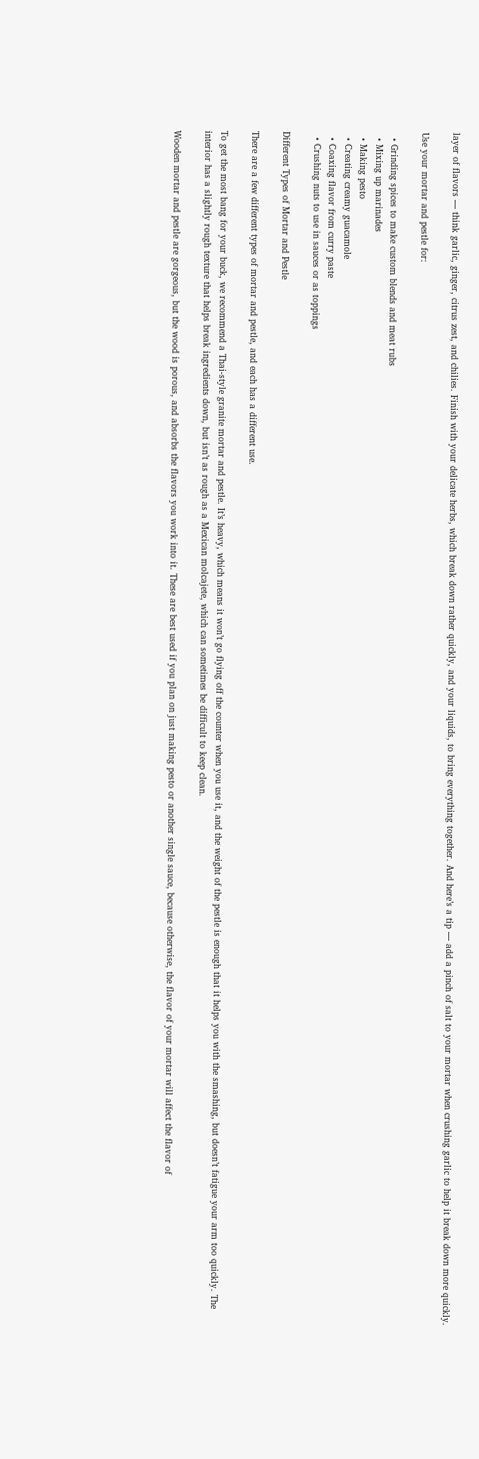layer of flavors — think garlic, ginger, citrus zest, and chilies. Finish with your delicate herbs, which break down rather quickly, and your liquids, to bring everything together. And here’s a tip — add a pinch of salt to your mortar when crushing garlic to help it break down more quickly.

Use your mortar and pestle for:

  • Grinding spices to make custom blends and meat rubs
  • Mixing up marinades
  • Making pesto
  • Creating creamy guacamole
  • Coaxing flavor from curry paste
  • Crushing nuts to use in sauces or as toppings

Different Types of Mortar and Pestle

There are a few different types of mortar and pestle, and each has a different use.

To get the most bang for your buck, we recommend a Thai-style granite mortar and pestle. It’s heavy, which means it won’t go flying off the counter when you use it, and the weight of the pestle is enough that it helps you with the smashing, but doesn’t fatigue your arm too quickly. The interior has a slightly rough texture that helps break ingredients down, but isn’t as rough as a Mexican molcajete, which can sometimes be difficult to keep clean.

Wooden mortar and pestle are gorgeous, but the wood is porous, and absorbs the flavors you work into it. These are best used if you plan on just making pesto or another single sauce, because otherwise, the flavor of your mortar will affect the flavor of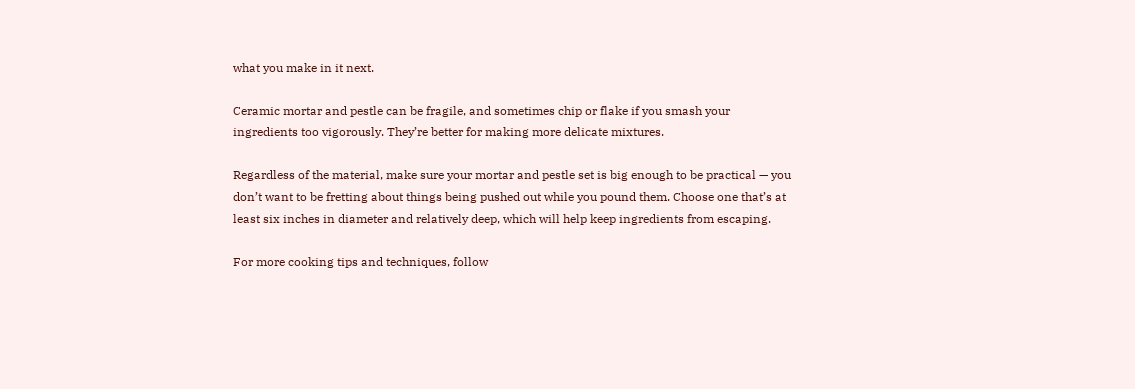what you make in it next.

Ceramic mortar and pestle can be fragile, and sometimes chip or flake if you smash your ingredients too vigorously. They’re better for making more delicate mixtures.

Regardless of the material, make sure your mortar and pestle set is big enough to be practical — you don’t want to be fretting about things being pushed out while you pound them. Choose one that’s at least six inches in diameter and relatively deep, which will help keep ingredients from escaping.

For more cooking tips and techniques, follow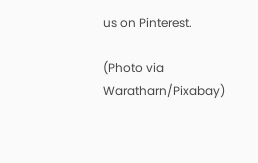us on Pinterest.

(Photo via Waratharn/Pixabay)